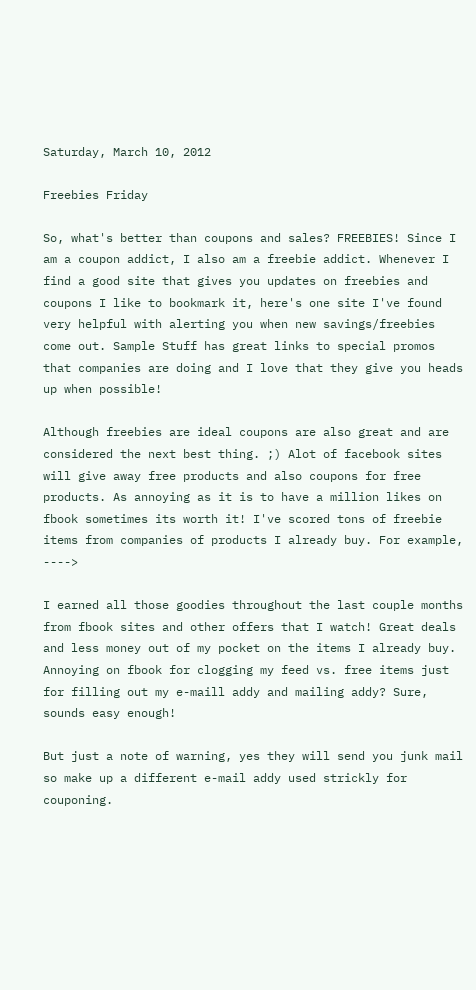Saturday, March 10, 2012

Freebies Friday

So, what's better than coupons and sales? FREEBIES! Since I am a coupon addict, I also am a freebie addict. Whenever I find a good site that gives you updates on freebies and coupons I like to bookmark it, here's one site I've found very helpful with alerting you when new savings/freebies come out. Sample Stuff has great links to special promos that companies are doing and I love that they give you heads up when possible!

Although freebies are ideal coupons are also great and are considered the next best thing. ;) Alot of facebook sites will give away free products and also coupons for free products. As annoying as it is to have a million likes on fbook sometimes its worth it! I've scored tons of freebie items from companies of products I already buy. For example, ---->

I earned all those goodies throughout the last couple months from fbook sites and other offers that I watch! Great deals and less money out of my pocket on the items I already buy. Annoying on fbook for clogging my feed vs. free items just for filling out my e-maill addy and mailing addy? Sure, sounds easy enough!

But just a note of warning, yes they will send you junk mail so make up a different e-mail addy used strickly for couponing.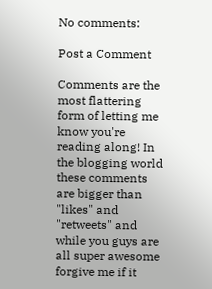No comments:

Post a Comment

Comments are the most flattering form of letting me know you're reading along! In the blogging world these comments are bigger than "likes" and "retweets" and while you guys are all super awesome forgive me if it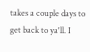takes a couple days to get back to ya'll. I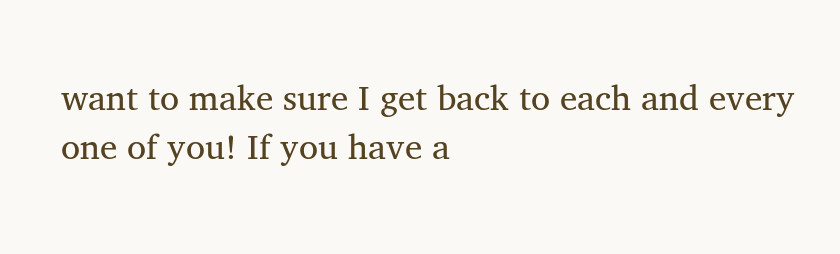want to make sure I get back to each and every one of you! If you have a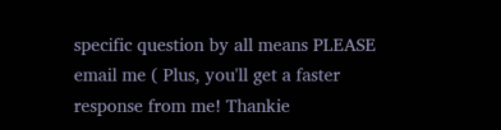specific question by all means PLEASE email me ( Plus, you'll get a faster response from me! Thankie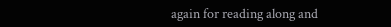again for reading along and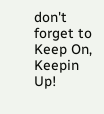don't forget to Keep On, Keepin Up!